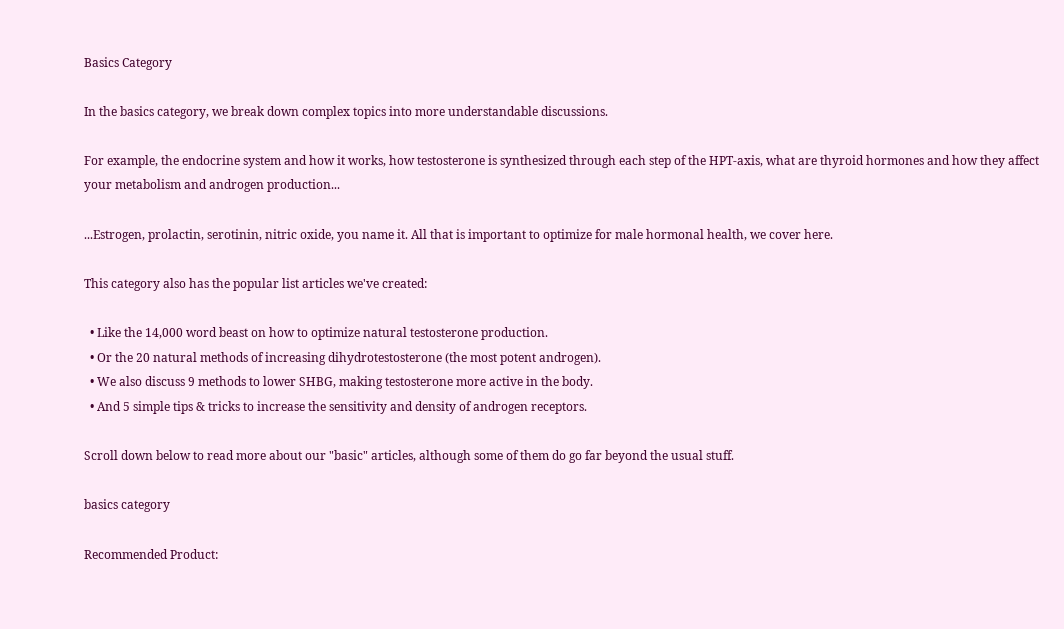Basics Category

In the basics category, we break down complex topics into more understandable discussions.

For example, the endocrine system and how it works, how testosterone is synthesized through each step of the HPT-axis, what are thyroid hormones and how they affect your metabolism and androgen production...

...Estrogen, prolactin, serotinin, nitric oxide, you name it. All that is important to optimize for male hormonal health, we cover here.

This category also has the popular list articles we've created:

  • Like the 14,000 word beast on how to optimize natural testosterone production.
  • Or the 20 natural methods of increasing dihydrotestosterone (the most potent androgen).
  • We also discuss 9 methods to lower SHBG, making testosterone more active in the body.
  • And 5 simple tips & tricks to increase the sensitivity and density of androgen receptors.

Scroll down below to read more about our "basic" articles, although some of them do go far beyond the usual stuff.

basics category

Recommended Product: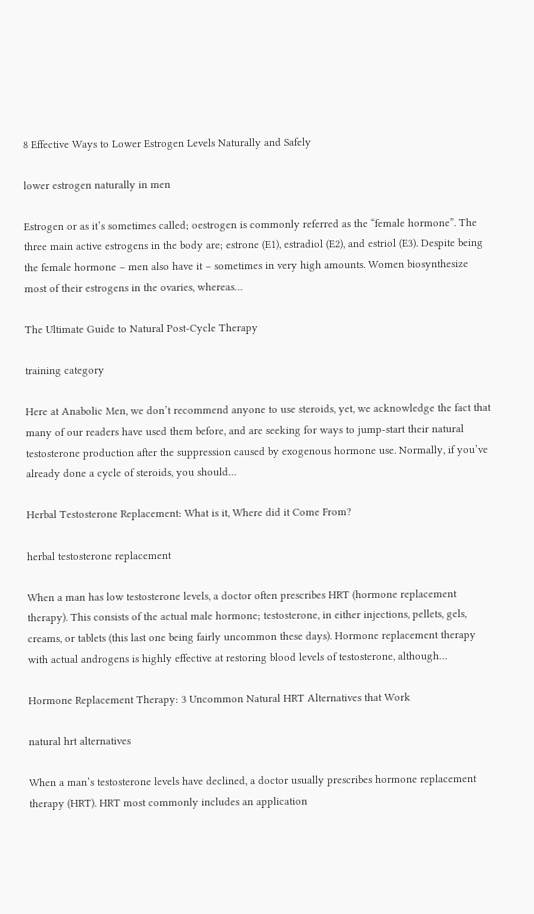8 Effective Ways to Lower Estrogen Levels Naturally and Safely

lower estrogen naturally in men

Estrogen or as it’s sometimes called; oestrogen is commonly referred as the “female hormone”. The three main active estrogens in the body are; estrone (E1), estradiol (E2), and estriol (E3). Despite being the female hormone – men also have it – sometimes in very high amounts. Women biosynthesize most of their estrogens in the ovaries, whereas…

The Ultimate Guide to Natural Post-Cycle Therapy

training category

Here at Anabolic Men, we don’t recommend anyone to use steroids, yet, we acknowledge the fact that many of our readers have used them before, and are seeking for ways to jump-start their natural testosterone production after the suppression caused by exogenous hormone use. Normally, if you’ve already done a cycle of steroids, you should…

Herbal Testosterone Replacement: What is it, Where did it Come From?

herbal testosterone replacement

When a man has low testosterone levels, a doctor often prescribes HRT (hormone replacement therapy). This consists of the actual male hormone; testosterone, in either injections, pellets, gels, creams, or tablets (this last one being fairly uncommon these days). Hormone replacement therapy with actual androgens is highly effective at restoring blood levels of testosterone, although…

Hormone Replacement Therapy: 3 Uncommon Natural HRT Alternatives that Work

natural hrt alternatives

When a man’s testosterone levels have declined, a doctor usually prescribes hormone replacement therapy (HRT). HRT most commonly includes an application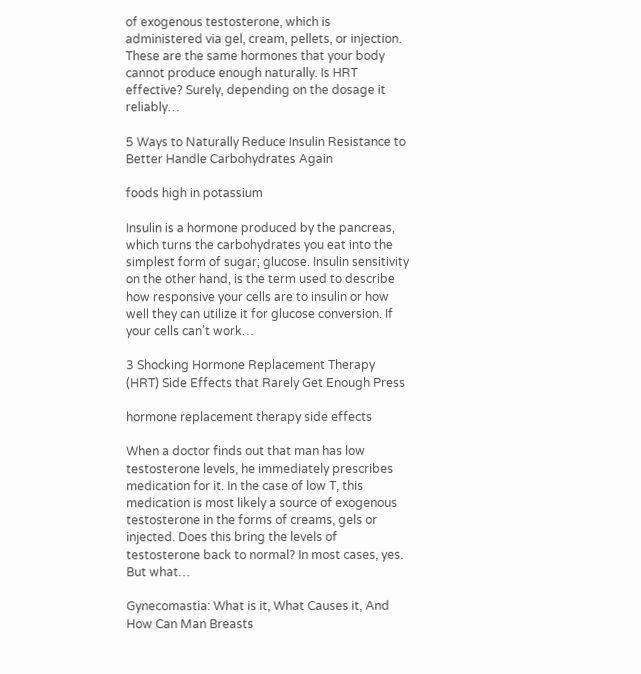of exogenous testosterone, which is administered via gel, cream, pellets, or injection. These are the same hormones that your body cannot produce enough naturally. Is HRT effective? Surely, depending on the dosage it reliably…

5 Ways to Naturally Reduce Insulin Resistance to Better Handle Carbohydrates Again

foods high in potassium

Insulin is a hormone produced by the pancreas, which turns the carbohydrates you eat into the simplest form of sugar; glucose. Insulin sensitivity on the other hand, is the term used to describe how responsive your cells are to insulin or how well they can utilize it for glucose conversion. If your cells can’t work…

3 Shocking Hormone Replacement Therapy (HRT) Side Effects that Rarely Get Enough Press

hormone replacement therapy side effects

When a doctor finds out that man has low testosterone levels, he immediately prescribes medication for it. In the case of low T, this medication is most likely a source of exogenous testosterone in the forms of creams, gels or injected. Does this bring the levels of testosterone back to normal? In most cases, yes. But what…

Gynecomastia: What is it, What Causes it, And How Can Man Breasts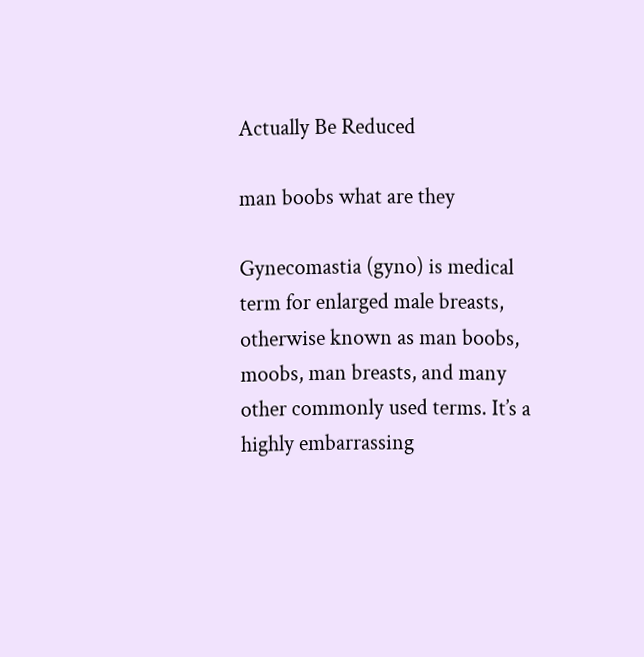Actually Be Reduced

man boobs what are they

Gynecomastia (gyno) is medical term for enlarged male breasts, otherwise known as man boobs, moobs, man breasts, and many other commonly used terms. It’s a highly embarrassing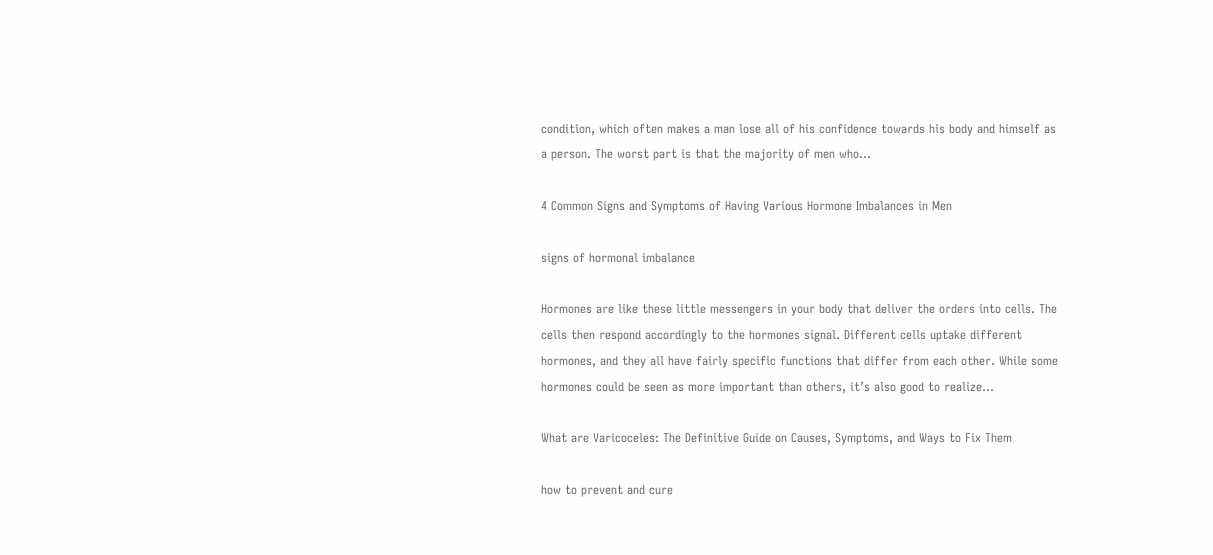condition, which often makes a man lose all of his confidence towards his body and himself as a person. The worst part is that the majority of men who…

4 Common Signs and Symptoms of Having Various Hormone Imbalances in Men

signs of hormonal imbalance

Hormones are like these little messengers in your body that deliver the orders into cells. The cells then respond accordingly to the hormones signal. Different cells uptake different hormones, and they all have fairly specific functions that differ from each other. While some hormones could be seen as more important than others, it’s also good to realize…

What are Varicoceles: The Definitive Guide on Causes, Symptoms, and Ways to Fix Them

how to prevent and cure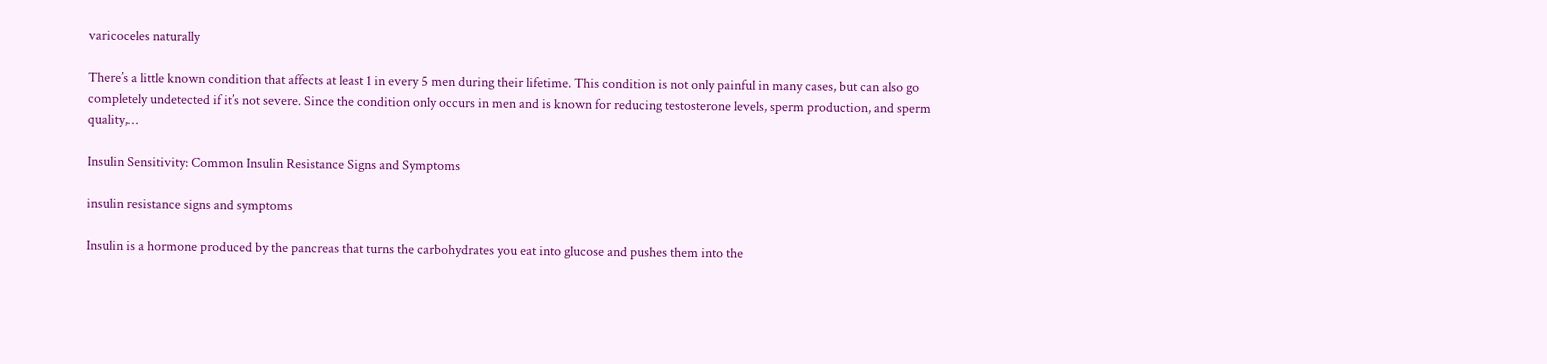varicoceles naturally

There’s a little known condition that affects at least 1 in every 5 men during their lifetime. This condition is not only painful in many cases, but can also go completely undetected if it’s not severe. Since the condition only occurs in men and is known for reducing testosterone levels, sperm production, and sperm quality,…

Insulin Sensitivity: Common Insulin Resistance Signs and Symptoms

insulin resistance signs and symptoms

Insulin is a hormone produced by the pancreas that turns the carbohydrates you eat into glucose and pushes them into the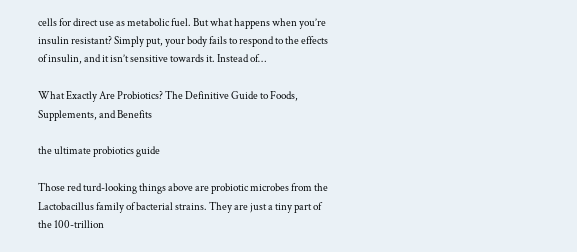cells for direct use as metabolic fuel. But what happens when you’re insulin resistant? Simply put, your body fails to respond to the effects of insulin, and it isn’t sensitive towards it. Instead of…

What Exactly Are Probiotics? The Definitive Guide to Foods, Supplements, and Benefits

the ultimate probiotics guide

Those red turd-looking things above are probiotic microbes from the Lactobacillus family of bacterial strains. They are just a tiny part of the 100-trillion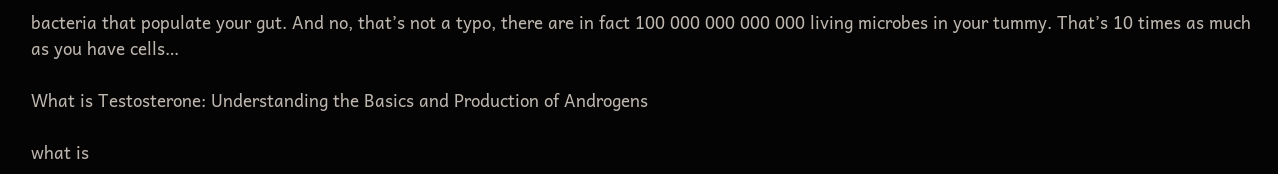bacteria that populate your gut. And no, that’s not a typo, there are in fact 100 000 000 000 000 living microbes in your tummy. That’s 10 times as much as you have cells…

What is Testosterone: Understanding the Basics and Production of Androgens

what is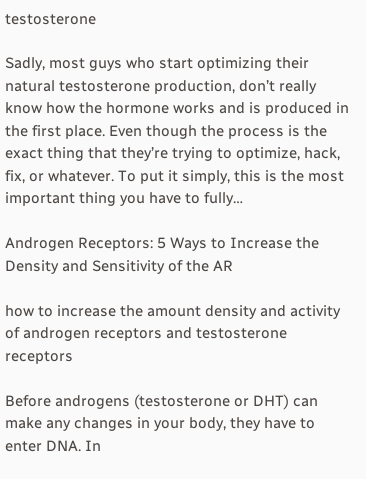testosterone

Sadly, most guys who start optimizing their natural testosterone production, don’t really know how the hormone works and is produced in the first place. Even though the process is the exact thing that they’re trying to optimize, hack, fix, or whatever. To put it simply, this is the most important thing you have to fully…

Androgen Receptors: 5 Ways to Increase the Density and Sensitivity of the AR

how to increase the amount density and activity of androgen receptors and testosterone receptors

Before androgens (testosterone or DHT) can make any changes in your body, they have to enter DNA. In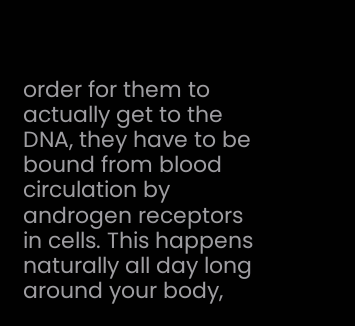order for them to actually get to the DNA, they have to be bound from blood circulation by androgen receptors in cells. This happens naturally all day long around your body,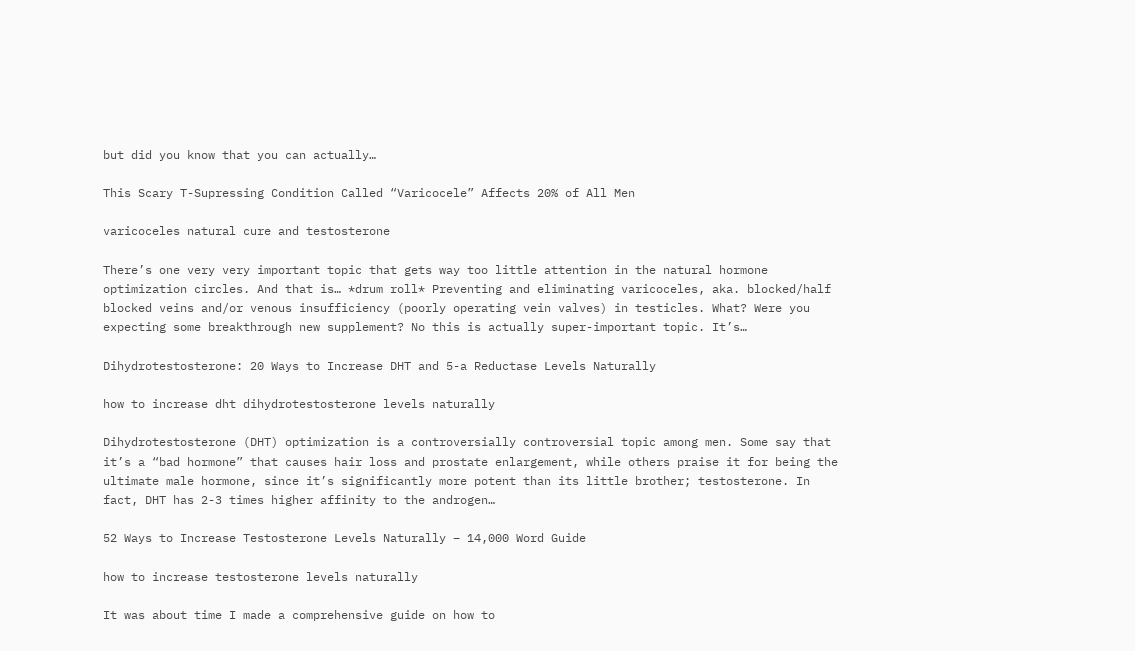but did you know that you can actually…

This Scary T-Supressing Condition Called “Varicocele” Affects 20% of All Men

varicoceles natural cure and testosterone

There’s one very very important topic that gets way too little attention in the natural hormone optimization circles. And that is… *drum roll* Preventing and eliminating varicoceles, aka. blocked/half blocked veins and/or venous insufficiency (poorly operating vein valves) in testicles. What? Were you expecting some breakthrough new supplement? No this is actually super-important topic. It’s…

Dihydrotestosterone: 20 Ways to Increase DHT and 5-a Reductase Levels Naturally

how to increase dht dihydrotestosterone levels naturally

Dihydrotestosterone (DHT) optimization is a controversially controversial topic among men. Some say that it’s a “bad hormone” that causes hair loss and prostate enlargement, while others praise it for being the ultimate male hormone, since it’s significantly more potent than its little brother; testosterone. In fact, DHT has 2-3 times higher affinity to the androgen…

52 Ways to Increase Testosterone Levels Naturally – 14,000 Word Guide

how to increase testosterone levels naturally

It was about time I made a comprehensive guide on how to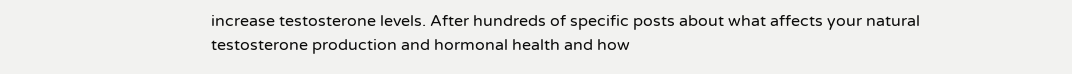increase testosterone levels. After hundreds of specific posts about what affects your natural testosterone production and hormonal health and how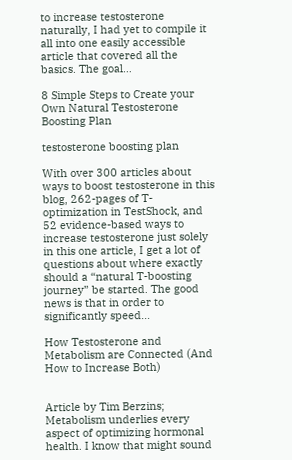to increase testosterone naturally, I had yet to compile it all into one easily accessible article that covered all the basics. The goal…

8 Simple Steps to Create your Own Natural Testosterone Boosting Plan

testosterone boosting plan

With over 300 articles about ways to boost testosterone in this blog, 262-pages of T-optimization in TestShock, and 52 evidence-based ways to increase testosterone just solely in this one article, I get a lot of questions about where exactly should a “natural T-boosting journey” be started. The good news is that in order to significantly speed…

How Testosterone and Metabolism are Connected (And How to Increase Both)


Article by Tim Berzins; Metabolism underlies every aspect of optimizing hormonal health. I know that might sound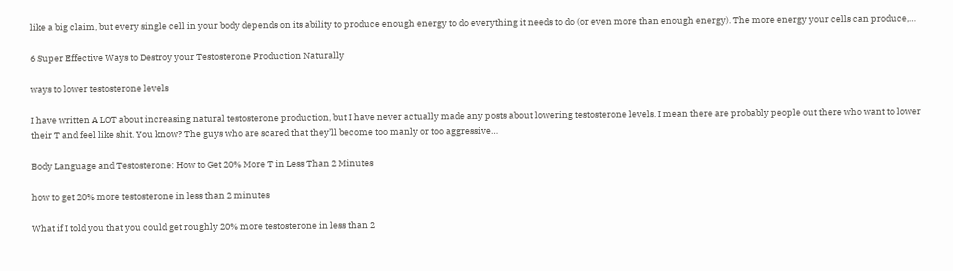like a big claim, but every single cell in your body depends on its ability to produce enough energy to do everything it needs to do (or even more than enough energy). The more energy your cells can produce,…

6 Super Effective Ways to Destroy your Testosterone Production Naturally

ways to lower testosterone levels

I have written A LOT about increasing natural testosterone production, but I have never actually made any posts about lowering testosterone levels. I mean there are probably people out there who want to lower their T and feel like shit. You know? The guys who are scared that they’ll become too manly or too aggressive…

Body Language and Testosterone: How to Get 20% More T in Less Than 2 Minutes

how to get 20% more testosterone in less than 2 minutes

What if I told you that you could get roughly 20% more testosterone in less than 2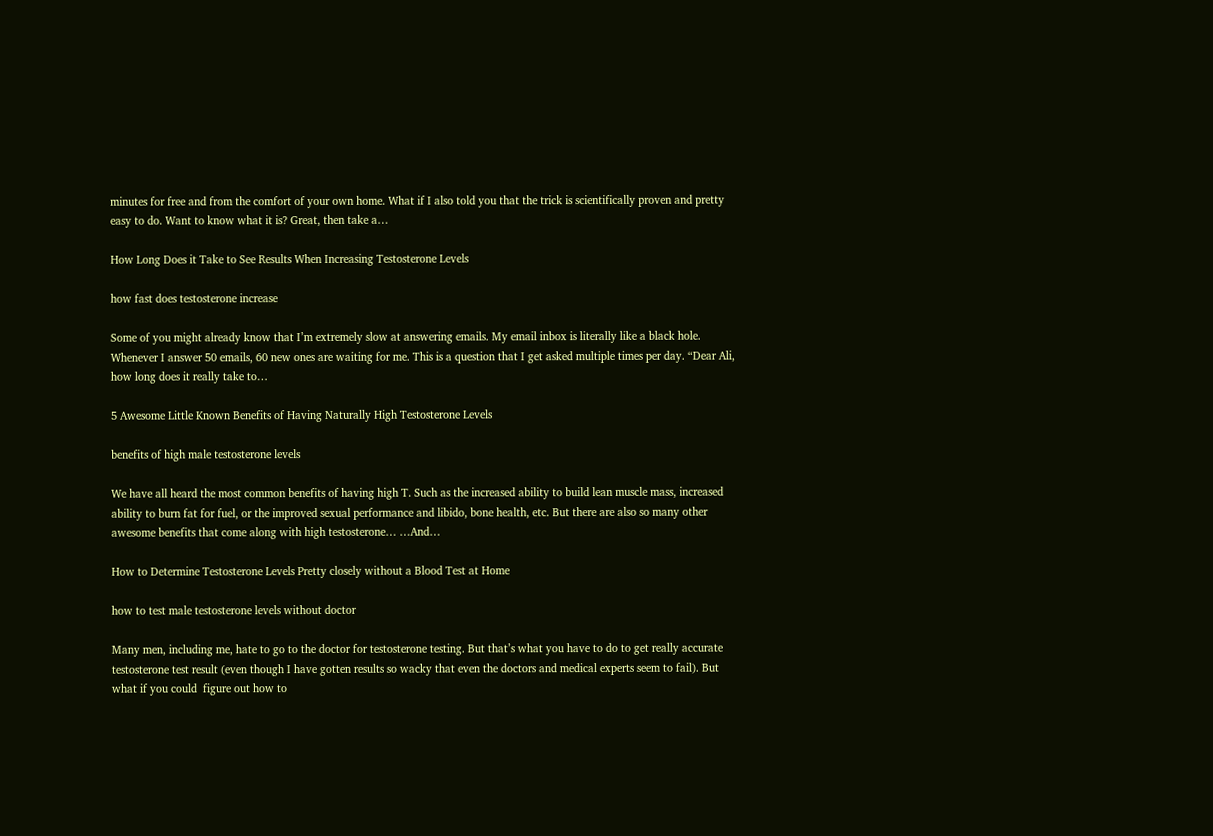minutes for free and from the comfort of your own home. What if I also told you that the trick is scientifically proven and pretty easy to do. Want to know what it is? Great, then take a…

How Long Does it Take to See Results When Increasing Testosterone Levels

how fast does testosterone increase

Some of you might already know that I’m extremely slow at answering emails. My email inbox is literally like a black hole. Whenever I answer 50 emails, 60 new ones are waiting for me. This is a question that I get asked multiple times per day. “Dear Ali, how long does it really take to…

5 Awesome Little Known Benefits of Having Naturally High Testosterone Levels

benefits of high male testosterone levels

We have all heard the most common benefits of having high T. Such as the increased ability to build lean muscle mass, increased ability to burn fat for fuel, or the improved sexual performance and libido, bone health, etc. But there are also so many other awesome benefits that come along with high testosterone… …And…

How to Determine Testosterone Levels Pretty closely without a Blood Test at Home

how to test male testosterone levels without doctor

Many men, including me, hate to go to the doctor for testosterone testing. But that’s what you have to do to get really accurate testosterone test result (even though I have gotten results so wacky that even the doctors and medical experts seem to fail). But what if you could  figure out how to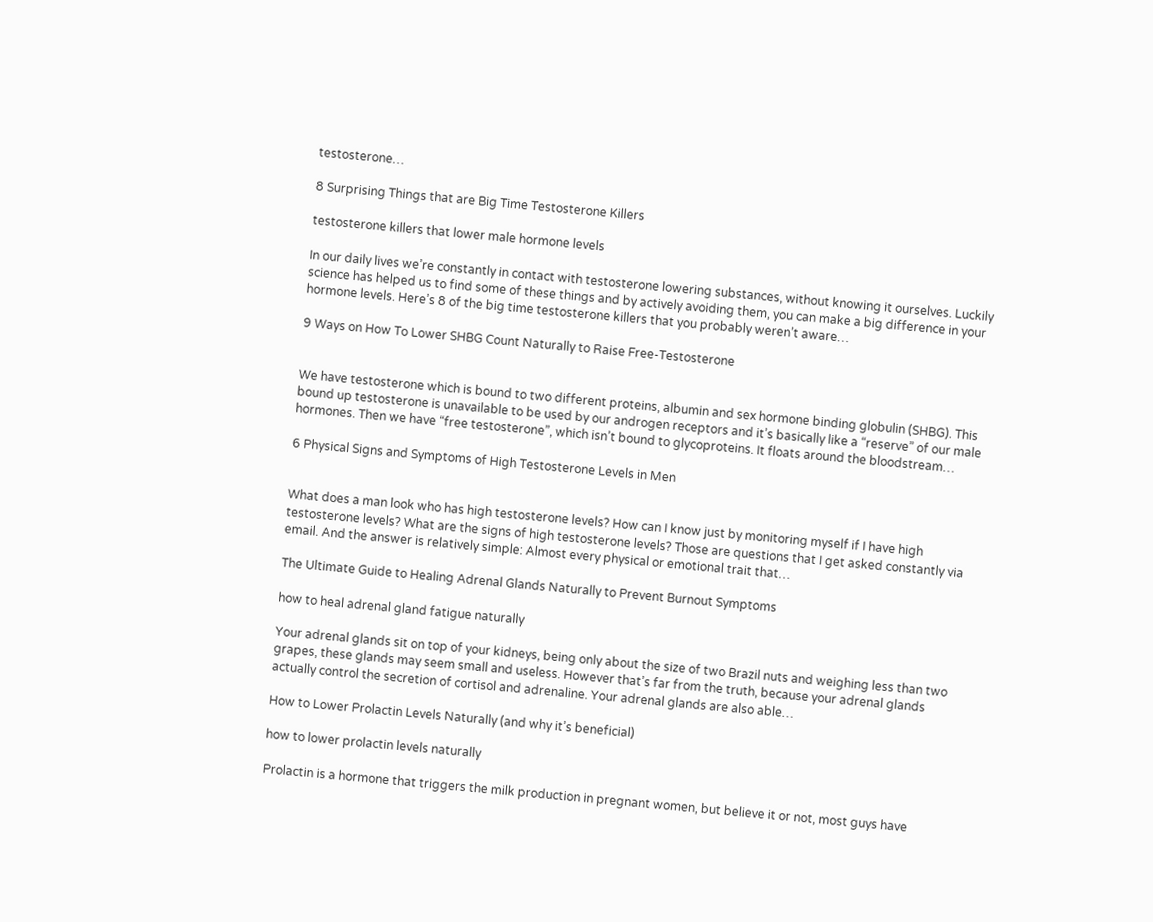testosterone…

8 Surprising Things that are Big Time Testosterone Killers

testosterone killers that lower male hormone levels

In our daily lives we’re constantly in contact with testosterone lowering substances, without knowing it ourselves. Luckily science has helped us to find some of these things and by actively avoiding them, you can make a big difference in your hormone levels. Here’s 8 of the big time testosterone killers that you probably weren’t aware…

9 Ways on How To Lower SHBG Count Naturally to Raise Free-Testosterone


We have testosterone which is bound to two different proteins, albumin and sex hormone binding globulin (SHBG). This bound up testosterone is unavailable to be used by our androgen receptors and it’s basically like a “reserve” of our male hormones. Then we have “free testosterone”, which isn’t bound to glycoproteins. It floats around the bloodstream…

6 Physical Signs and Symptoms of High Testosterone Levels in Men


What does a man look who has high testosterone levels? How can I know just by monitoring myself if I have high testosterone levels? What are the signs of high testosterone levels? Those are questions that I get asked constantly via email. And the answer is relatively simple: Almost every physical or emotional trait that…

The Ultimate Guide to Healing Adrenal Glands Naturally to Prevent Burnout Symptoms

how to heal adrenal gland fatigue naturally

Your adrenal glands sit on top of your kidneys, being only about the size of two Brazil nuts and weighing less than two grapes, these glands may seem small and useless. However that’s far from the truth, because your adrenal glands actually control the secretion of cortisol and adrenaline. Your adrenal glands are also able…

How to Lower Prolactin Levels Naturally (and why it’s beneficial)

how to lower prolactin levels naturally

Prolactin is a hormone that triggers the milk production in pregnant women, but believe it or not, most guys have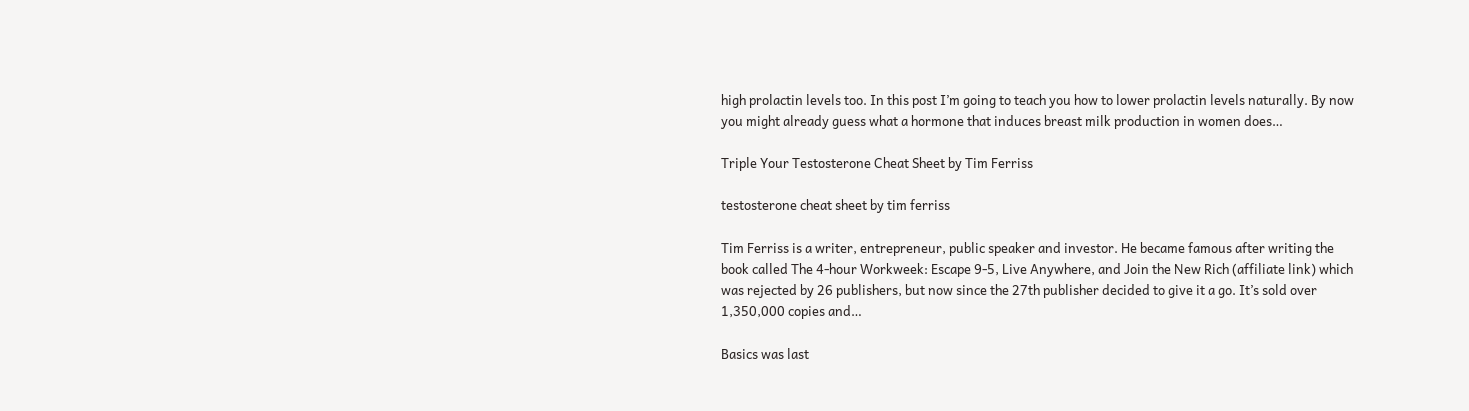high prolactin levels too. In this post I’m going to teach you how to lower prolactin levels naturally. By now you might already guess what a hormone that induces breast milk production in women does…

Triple Your Testosterone Cheat Sheet by Tim Ferriss

testosterone cheat sheet by tim ferriss

Tim Ferriss is a writer, entrepreneur, public speaker and investor. He became famous after writing the book called The 4-hour Workweek: Escape 9-5, Live Anywhere, and Join the New Rich (affiliate link) which was rejected by 26 publishers, but now since the 27th publisher decided to give it a go. It’s sold over 1,350,000 copies and…

Basics was last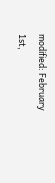modified: February 1st,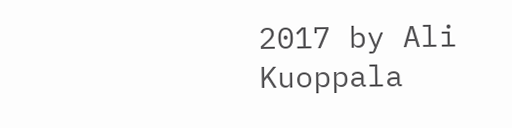2017 by Ali Kuoppala